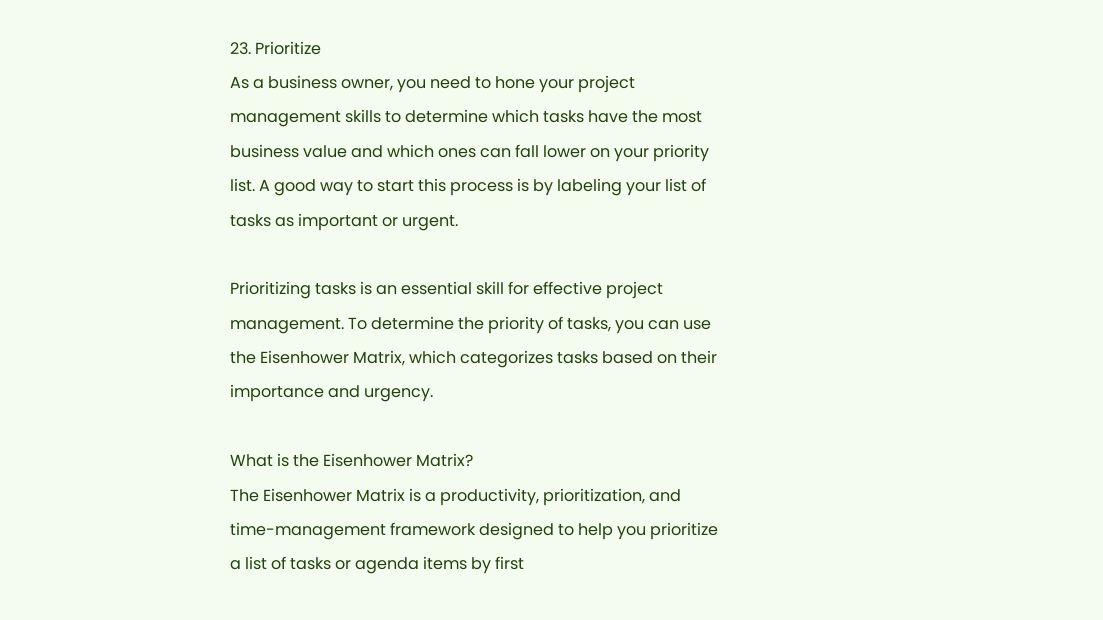23. Prioritize
As a business owner, you need to hone your project management skills to determine which tasks have the most business value and which ones can fall lower on your priority list. A good way to start this process is by labeling your list of tasks as important or urgent.

Prioritizing tasks is an essential skill for effective project management. To determine the priority of tasks, you can use the Eisenhower Matrix, which categorizes tasks based on their importance and urgency.

What is the Eisenhower Matrix?
The Eisenhower Matrix is a productivity, prioritization, and time-management framework designed to help you prioritize a list of tasks or agenda items by first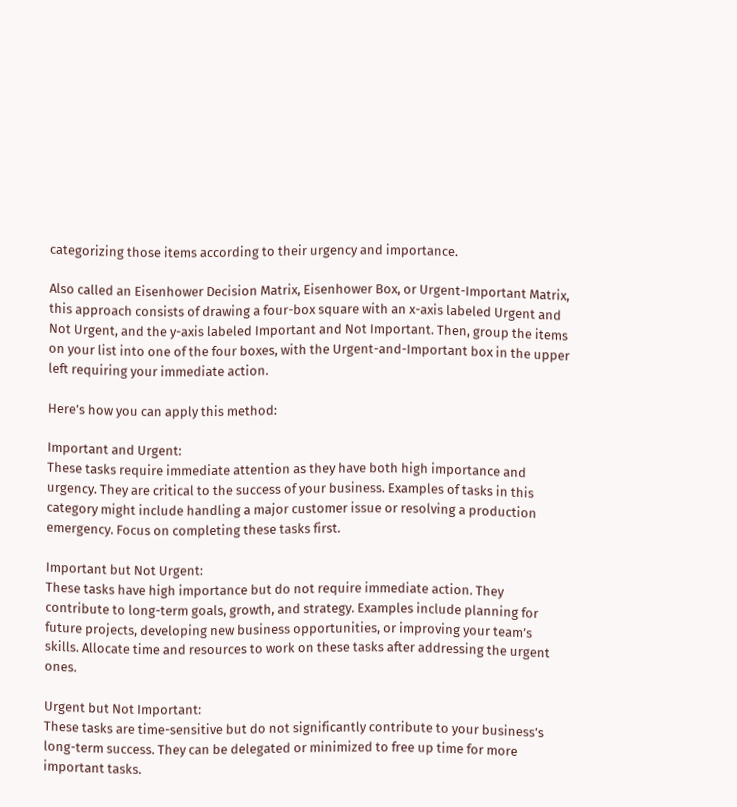categorizing those items according to their urgency and importance.

Also called an Eisenhower Decision Matrix, Eisenhower Box, or Urgent-Important Matrix, this approach consists of drawing a four-box square with an x-axis labeled Urgent and Not Urgent, and the y-axis labeled Important and Not Important. Then, group the items on your list into one of the four boxes, with the Urgent-and-Important box in the upper left requiring your immediate action.

Here’s how you can apply this method:

Important and Urgent:
These tasks require immediate attention as they have both high importance and urgency. They are critical to the success of your business. Examples of tasks in this category might include handling a major customer issue or resolving a production emergency. Focus on completing these tasks first.

Important but Not Urgent:
These tasks have high importance but do not require immediate action. They contribute to long-term goals, growth, and strategy. Examples include planning for future projects, developing new business opportunities, or improving your team’s skills. Allocate time and resources to work on these tasks after addressing the urgent ones.

Urgent but Not Important:
These tasks are time-sensitive but do not significantly contribute to your business’s long-term success. They can be delegated or minimized to free up time for more important tasks.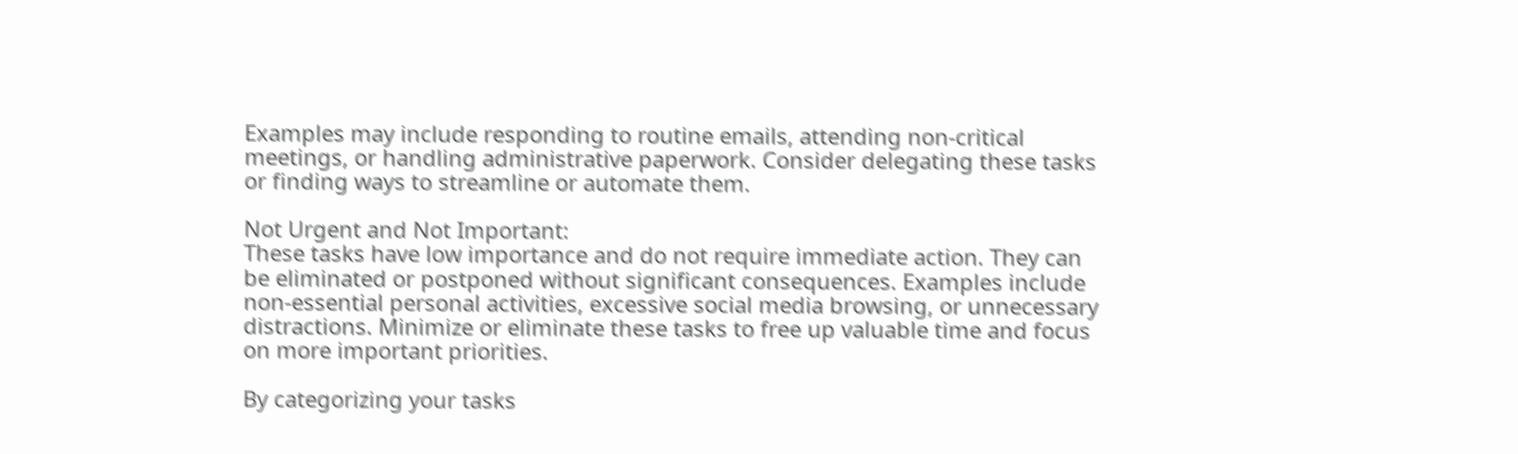Examples may include responding to routine emails, attending non-critical meetings, or handling administrative paperwork. Consider delegating these tasks or finding ways to streamline or automate them.

Not Urgent and Not Important:
These tasks have low importance and do not require immediate action. They can be eliminated or postponed without significant consequences. Examples include non-essential personal activities, excessive social media browsing, or unnecessary distractions. Minimize or eliminate these tasks to free up valuable time and focus on more important priorities.

By categorizing your tasks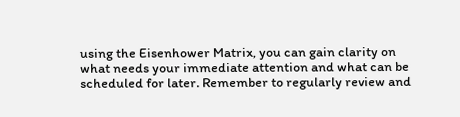using the Eisenhower Matrix, you can gain clarity on what needs your immediate attention and what can be scheduled for later. Remember to regularly review and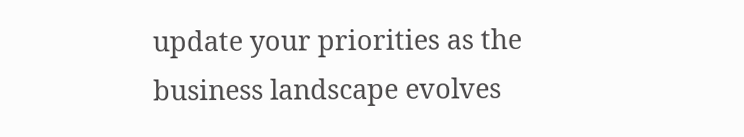update your priorities as the business landscape evolves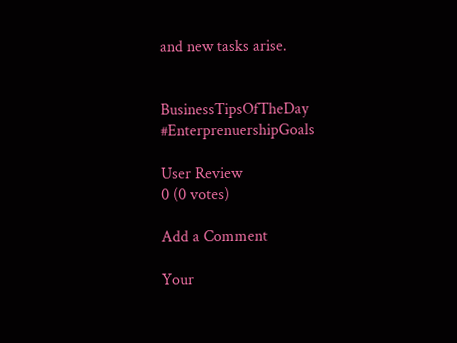and new tasks arise.


BusinessTipsOfTheDay #EnterprenuershipGoals

User Review
0 (0 votes)

Add a Comment

Your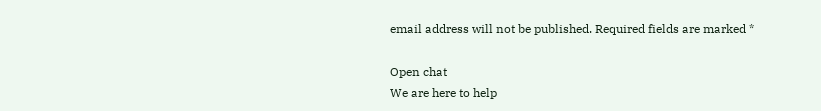email address will not be published. Required fields are marked *

Open chat
We are here to help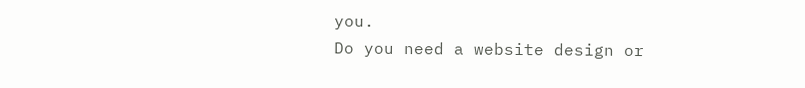you.
Do you need a website design or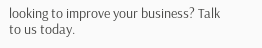looking to improve your business? Talk to us today.